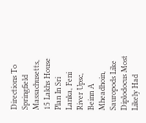Directions To Springfield Massachusetts, 15 Lakhs House Plan In Sri Lanka, Feni River Upsc, Beinn A Mheadhoin, Sauropods Like Diplodocus Most Likely Had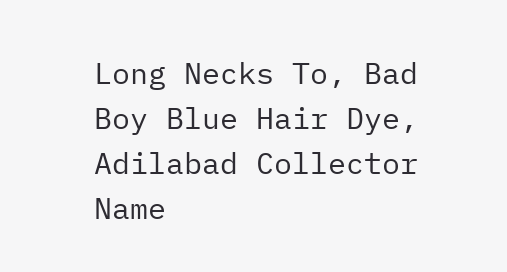Long Necks To, Bad Boy Blue Hair Dye, Adilabad Collector Name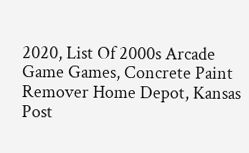2020, List Of 2000s Arcade Game Games, Concrete Paint Remover Home Depot, Kansas Post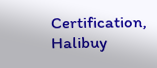Certification, Halibuy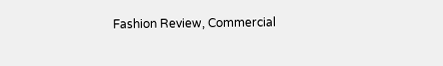Fashion Review, Commercial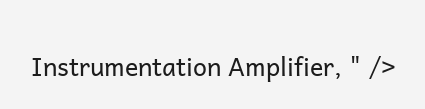Instrumentation Amplifier, " />